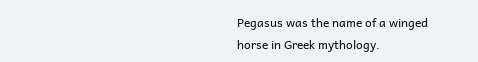Pegasus was the name of a winged horse in Greek mythology.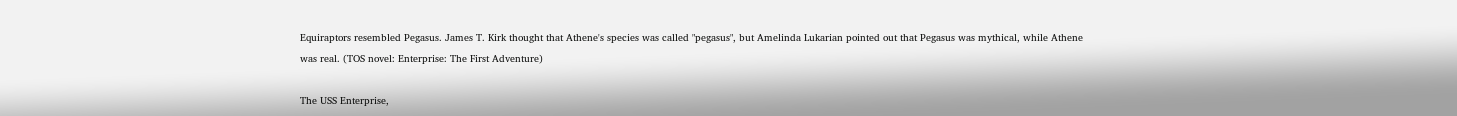Equiraptors resembled Pegasus. James T. Kirk thought that Athene's species was called "pegasus", but Amelinda Lukarian pointed out that Pegasus was mythical, while Athene was real. (TOS novel: Enterprise: The First Adventure)

The USS Enterprise,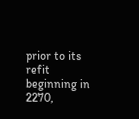prior to its refit beginning in 2270,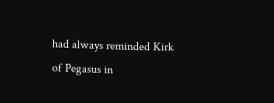had always reminded Kirk of Pegasus in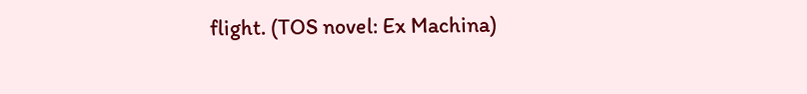flight. (TOS novel: Ex Machina)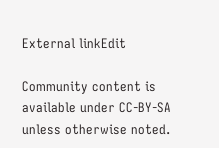External linkEdit

Community content is available under CC-BY-SA unless otherwise noted.